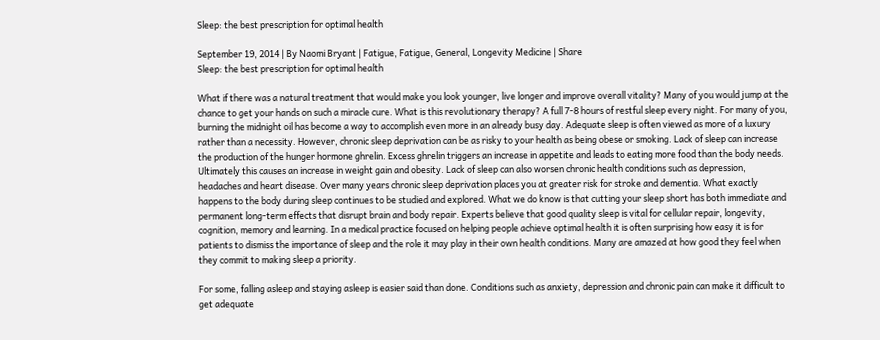Sleep: the best prescription for optimal health

September 19, 2014 | By Naomi Bryant | Fatigue, Fatigue, General, Longevity Medicine | Share
Sleep: the best prescription for optimal health

What if there was a natural treatment that would make you look younger, live longer and improve overall vitality? Many of you would jump at the chance to get your hands on such a miracle cure. What is this revolutionary therapy? A full 7-8 hours of restful sleep every night. For many of you, burning the midnight oil has become a way to accomplish even more in an already busy day. Adequate sleep is often viewed as more of a luxury rather than a necessity. However, chronic sleep deprivation can be as risky to your health as being obese or smoking. Lack of sleep can increase the production of the hunger hormone ghrelin. Excess ghrelin triggers an increase in appetite and leads to eating more food than the body needs. Ultimately this causes an increase in weight gain and obesity. Lack of sleep can also worsen chronic health conditions such as depression, headaches and heart disease. Over many years chronic sleep deprivation places you at greater risk for stroke and dementia. What exactly happens to the body during sleep continues to be studied and explored. What we do know is that cutting your sleep short has both immediate and permanent long-term effects that disrupt brain and body repair. Experts believe that good quality sleep is vital for cellular repair, longevity, cognition, memory and learning. In a medical practice focused on helping people achieve optimal health it is often surprising how easy it is for patients to dismiss the importance of sleep and the role it may play in their own health conditions. Many are amazed at how good they feel when they commit to making sleep a priority.

For some, falling asleep and staying asleep is easier said than done. Conditions such as anxiety, depression and chronic pain can make it difficult to get adequate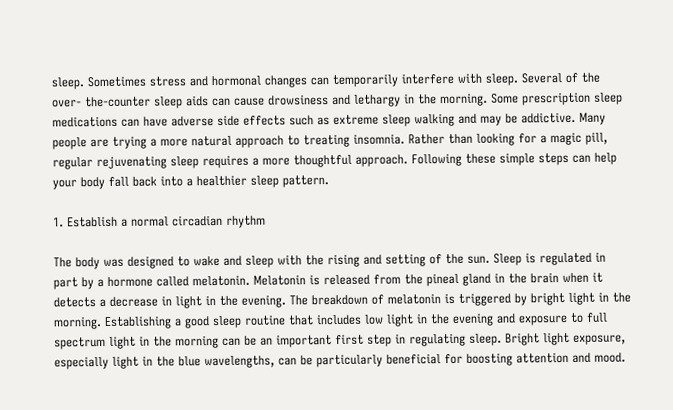sleep. Sometimes stress and hormonal changes can temporarily interfere with sleep. Several of the over- the-counter sleep aids can cause drowsiness and lethargy in the morning. Some prescription sleep medications can have adverse side effects such as extreme sleep walking and may be addictive. Many people are trying a more natural approach to treating insomnia. Rather than looking for a magic pill, regular rejuvenating sleep requires a more thoughtful approach. Following these simple steps can help your body fall back into a healthier sleep pattern.

1. Establish a normal circadian rhythm

The body was designed to wake and sleep with the rising and setting of the sun. Sleep is regulated in part by a hormone called melatonin. Melatonin is released from the pineal gland in the brain when it detects a decrease in light in the evening. The breakdown of melatonin is triggered by bright light in the morning. Establishing a good sleep routine that includes low light in the evening and exposure to full spectrum light in the morning can be an important first step in regulating sleep. Bright light exposure, especially light in the blue wavelengths, can be particularly beneficial for boosting attention and mood.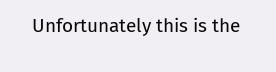Unfortunately this is the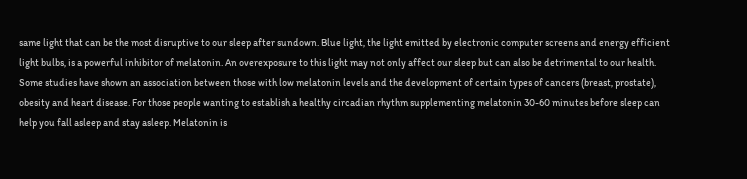same light that can be the most disruptive to our sleep after sundown. Blue light, the light emitted by electronic computer screens and energy efficient light bulbs, is a powerful inhibitor of melatonin. An overexposure to this light may not only affect our sleep but can also be detrimental to our health. Some studies have shown an association between those with low melatonin levels and the development of certain types of cancers (breast, prostate), obesity and heart disease. For those people wanting to establish a healthy circadian rhythm supplementing melatonin 30-60 minutes before sleep can help you fall asleep and stay asleep. Melatonin is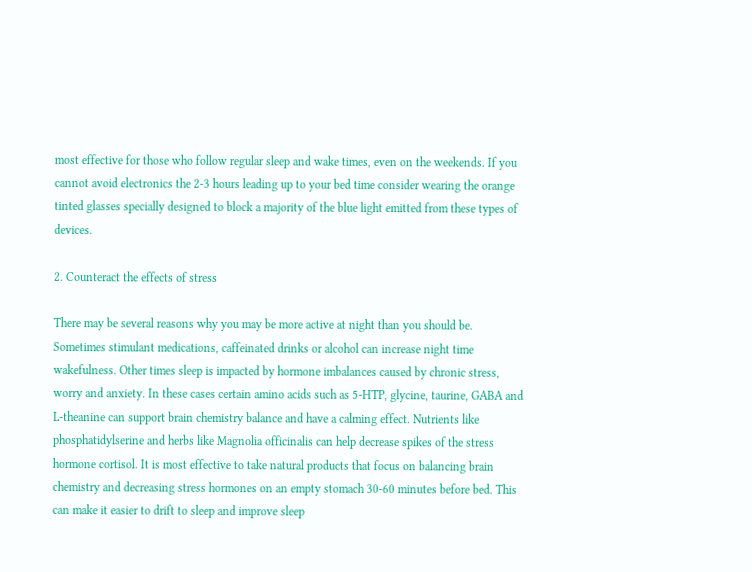most effective for those who follow regular sleep and wake times, even on the weekends. If you cannot avoid electronics the 2-3 hours leading up to your bed time consider wearing the orange tinted glasses specially designed to block a majority of the blue light emitted from these types of devices.

2. Counteract the effects of stress

There may be several reasons why you may be more active at night than you should be. Sometimes stimulant medications, caffeinated drinks or alcohol can increase night time wakefulness. Other times sleep is impacted by hormone imbalances caused by chronic stress, worry and anxiety. In these cases certain amino acids such as 5-HTP, glycine, taurine, GABA and L-theanine can support brain chemistry balance and have a calming effect. Nutrients like phosphatidylserine and herbs like Magnolia officinalis can help decrease spikes of the stress hormone cortisol. It is most effective to take natural products that focus on balancing brain chemistry and decreasing stress hormones on an empty stomach 30-60 minutes before bed. This can make it easier to drift to sleep and improve sleep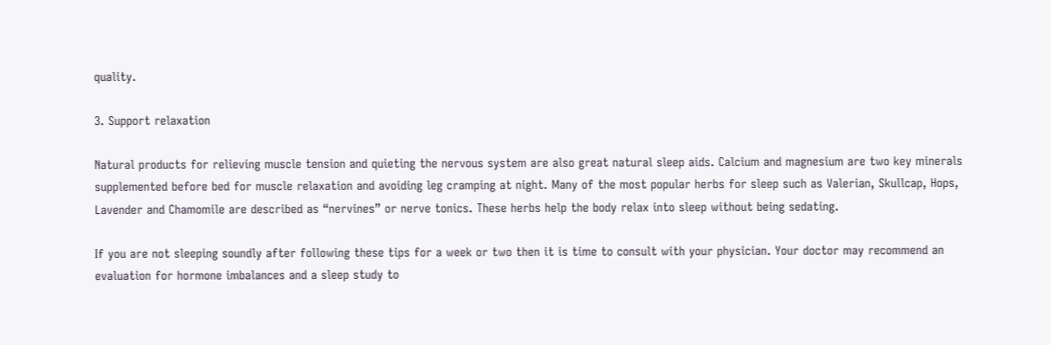quality.

3. Support relaxation

Natural products for relieving muscle tension and quieting the nervous system are also great natural sleep aids. Calcium and magnesium are two key minerals supplemented before bed for muscle relaxation and avoiding leg cramping at night. Many of the most popular herbs for sleep such as Valerian, Skullcap, Hops, Lavender and Chamomile are described as “nervines” or nerve tonics. These herbs help the body relax into sleep without being sedating.

If you are not sleeping soundly after following these tips for a week or two then it is time to consult with your physician. Your doctor may recommend an evaluation for hormone imbalances and a sleep study to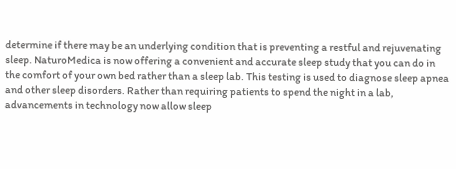determine if there may be an underlying condition that is preventing a restful and rejuvenating sleep. NaturoMedica is now offering a convenient and accurate sleep study that you can do in the comfort of your own bed rather than a sleep lab. This testing is used to diagnose sleep apnea and other sleep disorders. Rather than requiring patients to spend the night in a lab, advancements in technology now allow sleep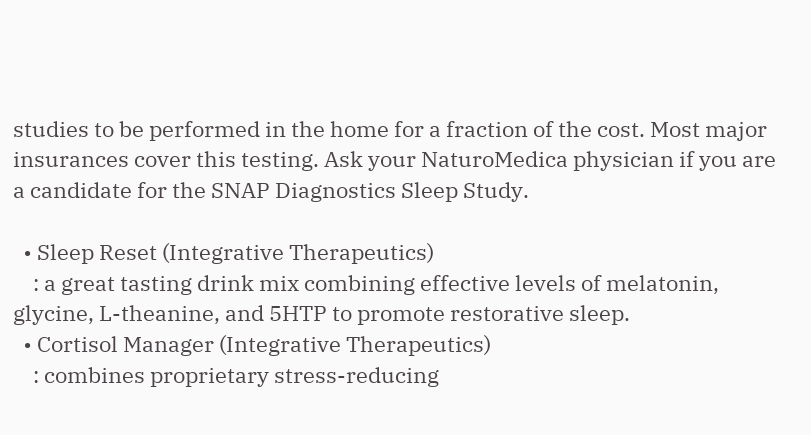studies to be performed in the home for a fraction of the cost. Most major insurances cover this testing. Ask your NaturoMedica physician if you are a candidate for the SNAP Diagnostics Sleep Study.

  • Sleep Reset (Integrative Therapeutics)
    : a great tasting drink mix combining effective levels of melatonin, glycine, L-theanine, and 5HTP to promote restorative sleep.
  • Cortisol Manager (Integrative Therapeutics)
    : combines proprietary stress-reducing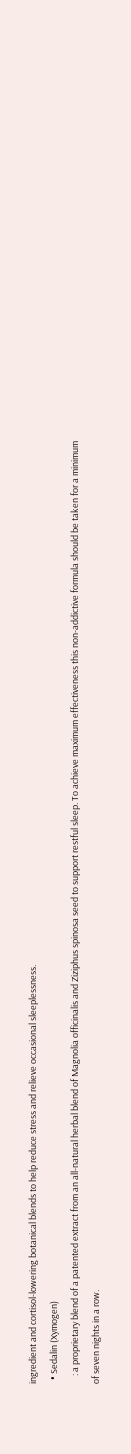ingredient and cortisol-lowering botanical blends to help reduce stress and relieve occasional sleeplessness.
  • Sedalin (Xymogen)
    : a proprietary blend of a patented extract from an all-natural herbal blend of Magnolia officinalis and Ziziphus spinosa seed to support restful sleep. To achieve maximum effectiveness this non-addictive formula should be taken for a minimum of seven nights in a row.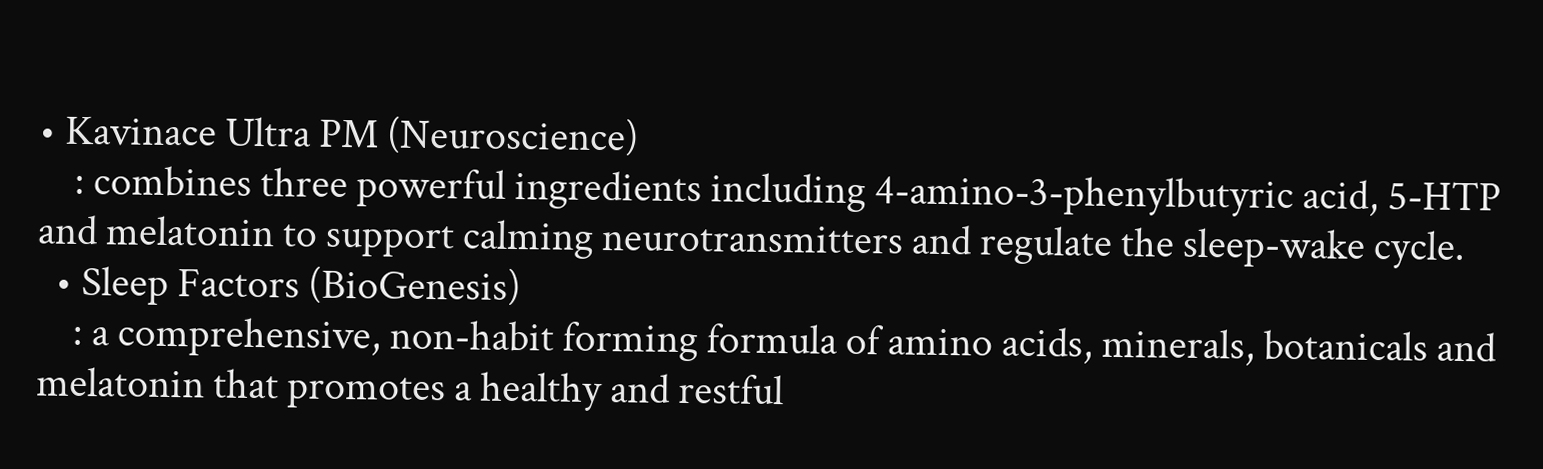• Kavinace Ultra PM (Neuroscience)
    : combines three powerful ingredients including 4-amino-3-phenylbutyric acid, 5-HTP and melatonin to support calming neurotransmitters and regulate the sleep-wake cycle.
  • Sleep Factors (BioGenesis)
    : a comprehensive, non-habit forming formula of amino acids, minerals, botanicals and melatonin that promotes a healthy and restful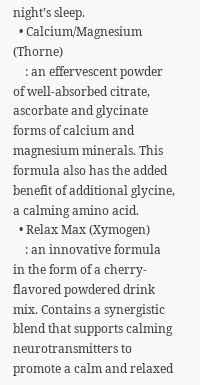night’s sleep.
  • Calcium/Magnesium (Thorne)
    : an effervescent powder of well-absorbed citrate, ascorbate and glycinate forms of calcium and magnesium minerals. This formula also has the added benefit of additional glycine, a calming amino acid.
  • Relax Max (Xymogen)
    : an innovative formula in the form of a cherry-flavored powdered drink mix. Contains a synergistic blend that supports calming neurotransmitters to promote a calm and relaxed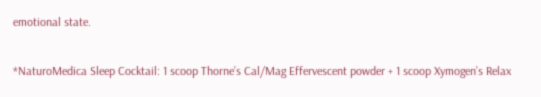emotional state.

*NaturoMedica Sleep Cocktail: 1 scoop Thorne’s Cal/Mag Effervescent powder + 1 scoop Xymogen’s Relax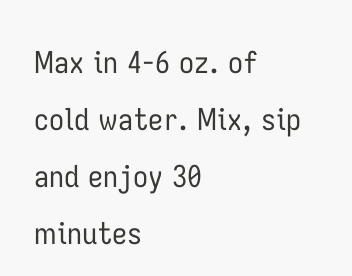Max in 4-6 oz. of cold water. Mix, sip and enjoy 30 minutes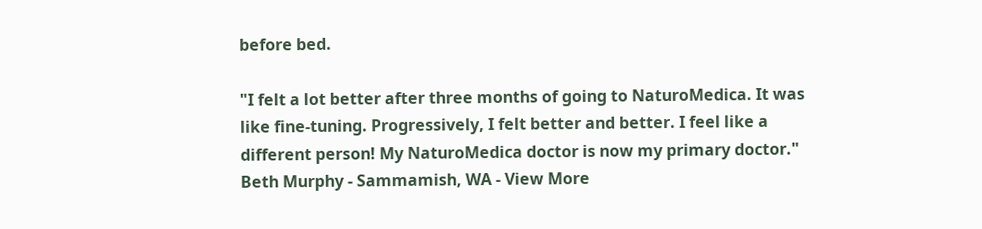before bed.

"I felt a lot better after three months of going to NaturoMedica. It was like fine-tuning. Progressively, I felt better and better. I feel like a different person! My NaturoMedica doctor is now my primary doctor."
Beth Murphy - Sammamish, WA - View More